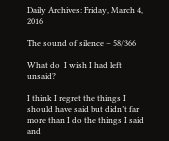Daily Archives: Friday, March 4, 2016

The sound of silence – 58/366

What do  I wish I had left unsaid?

I think I regret the things I should have said but didn’t far more than I do the things I said and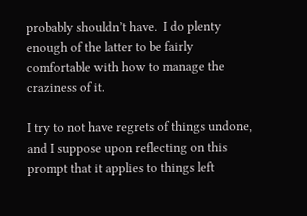probably shouldn’t have.  I do plenty enough of the latter to be fairly comfortable with how to manage the craziness of it.

I try to not have regrets of things undone, and I suppose upon reflecting on this prompt that it applies to things left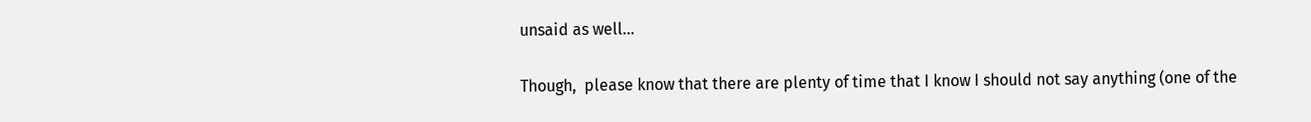unsaid as well…

Though,  please know that there are plenty of time that I know I should not say anything (one of the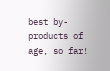best by-products of age, so far!